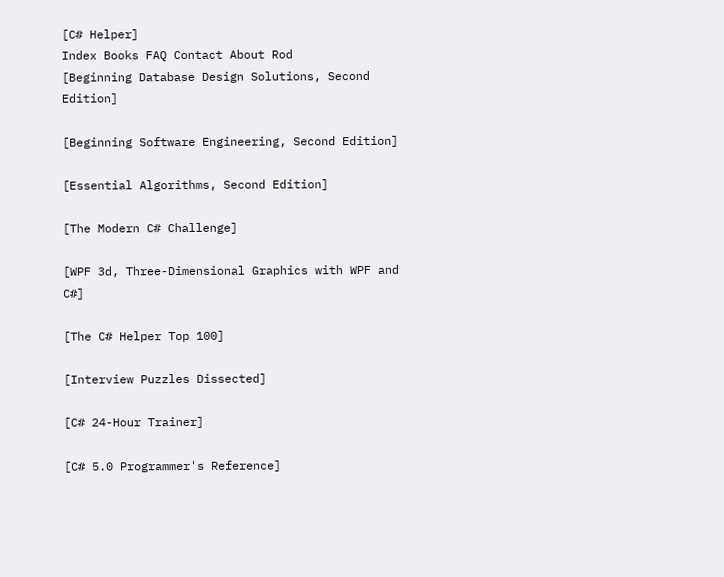[C# Helper]
Index Books FAQ Contact About Rod
[Beginning Database Design Solutions, Second Edition]

[Beginning Software Engineering, Second Edition]

[Essential Algorithms, Second Edition]

[The Modern C# Challenge]

[WPF 3d, Three-Dimensional Graphics with WPF and C#]

[The C# Helper Top 100]

[Interview Puzzles Dissected]

[C# 24-Hour Trainer]

[C# 5.0 Programmer's Reference]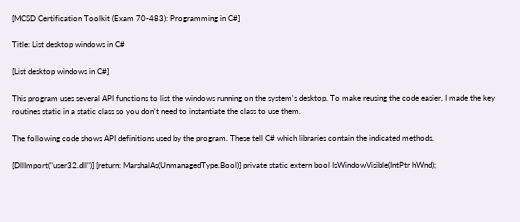[MCSD Certification Toolkit (Exam 70-483): Programming in C#]

Title: List desktop windows in C#

[List desktop windows in C#]

This program uses several API functions to list the windows running on the system's desktop. To make reusing the code easier, I made the key routines static in a static class so you don't need to instantiate the class to use them.

The following code shows API definitions used by the program. These tell C# which libraries contain the indicated methods.

[DllImport("user32.dll")] [return: MarshalAs(UnmanagedType.Bool)] private static extern bool IsWindowVisible(IntPtr hWnd);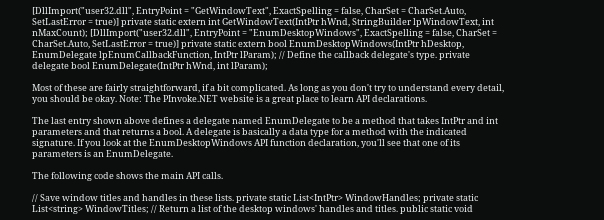[DllImport("user32.dll", EntryPoint = "GetWindowText", ExactSpelling = false, CharSet = CharSet.Auto, SetLastError = true)] private static extern int GetWindowText(IntPtr hWnd, StringBuilder lpWindowText, int nMaxCount); [DllImport("user32.dll", EntryPoint = "EnumDesktopWindows", ExactSpelling = false, CharSet = CharSet.Auto, SetLastError = true)] private static extern bool EnumDesktopWindows(IntPtr hDesktop, EnumDelegate lpEnumCallbackFunction, IntPtr lParam); // Define the callback delegate's type. private delegate bool EnumDelegate(IntPtr hWnd, int lParam);

Most of these are fairly straightforward, if a bit complicated. As long as you don't try to understand every detail, you should be okay. Note: The PInvoke.NET website is a great place to learn API declarations.

The last entry shown above defines a delegate named EnumDelegate to be a method that takes IntPtr and int parameters and that returns a bool. A delegate is basically a data type for a method with the indicated signature. If you look at the EnumDesktopWindows API function declaration, you'll see that one of its parameters is an EnumDelegate.

The following code shows the main API calls.

// Save window titles and handles in these lists. private static List<IntPtr> WindowHandles; private static List<string> WindowTitles; // Return a list of the desktop windows' handles and titles. public static void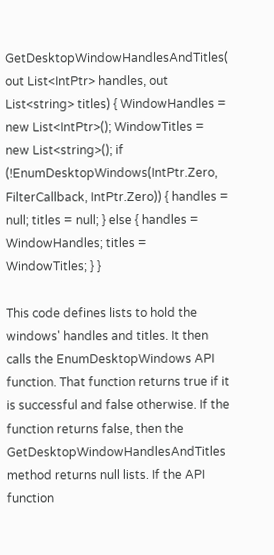GetDesktopWindowHandlesAndTitles( out List<IntPtr> handles, out List<string> titles) { WindowHandles = new List<IntPtr>(); WindowTitles = new List<string>(); if (!EnumDesktopWindows(IntPtr.Zero, FilterCallback, IntPtr.Zero)) { handles = null; titles = null; } else { handles = WindowHandles; titles = WindowTitles; } }

This code defines lists to hold the windows' handles and titles. It then calls the EnumDesktopWindows API function. That function returns true if it is successful and false otherwise. If the function returns false, then the GetDesktopWindowHandlesAndTitles method returns null lists. If the API function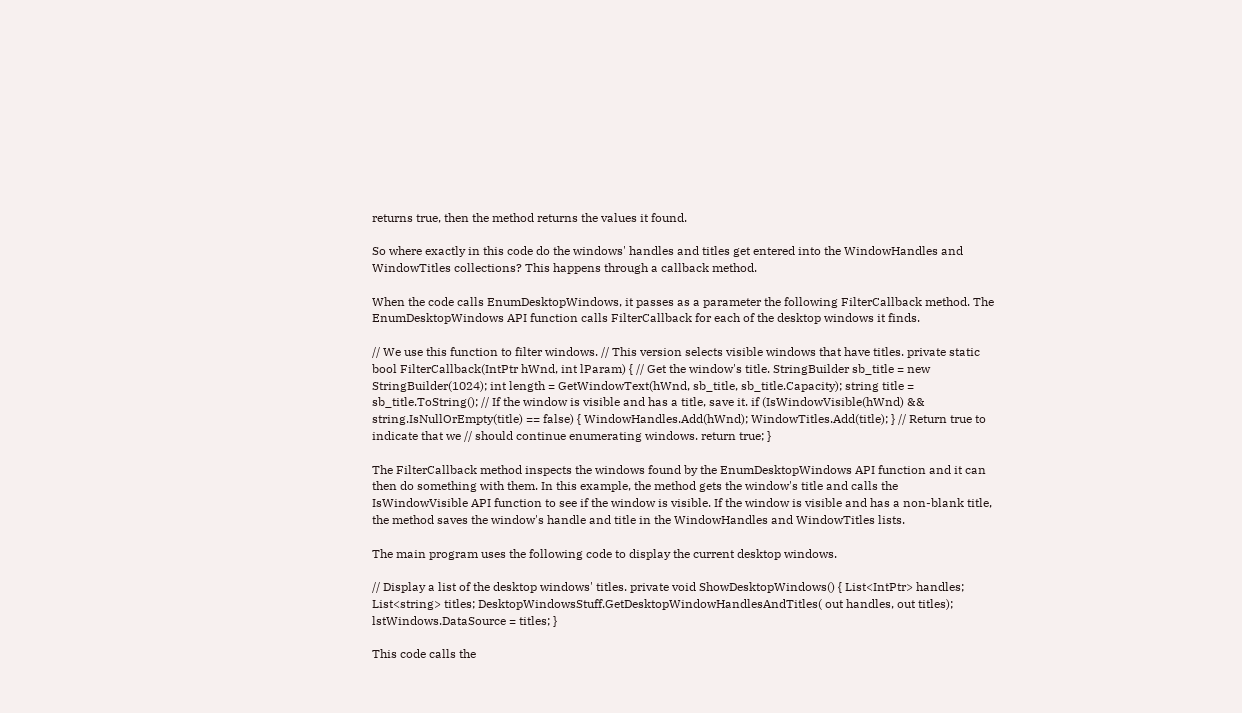returns true, then the method returns the values it found.

So where exactly in this code do the windows' handles and titles get entered into the WindowHandles and WindowTitles collections? This happens through a callback method.

When the code calls EnumDesktopWindows, it passes as a parameter the following FilterCallback method. The EnumDesktopWindows API function calls FilterCallback for each of the desktop windows it finds.

// We use this function to filter windows. // This version selects visible windows that have titles. private static bool FilterCallback(IntPtr hWnd, int lParam) { // Get the window's title. StringBuilder sb_title = new StringBuilder(1024); int length = GetWindowText(hWnd, sb_title, sb_title.Capacity); string title = sb_title.ToString(); // If the window is visible and has a title, save it. if (IsWindowVisible(hWnd) && string.IsNullOrEmpty(title) == false) { WindowHandles.Add(hWnd); WindowTitles.Add(title); } // Return true to indicate that we // should continue enumerating windows. return true; }

The FilterCallback method inspects the windows found by the EnumDesktopWindows API function and it can then do something with them. In this example, the method gets the window's title and calls the IsWindowVisible API function to see if the window is visible. If the window is visible and has a non-blank title, the method saves the window's handle and title in the WindowHandles and WindowTitles lists.

The main program uses the following code to display the current desktop windows.

// Display a list of the desktop windows' titles. private void ShowDesktopWindows() { List<IntPtr> handles; List<string> titles; DesktopWindowsStuff.GetDesktopWindowHandlesAndTitles( out handles, out titles); lstWindows.DataSource = titles; }

This code calls the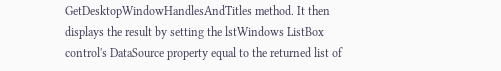GetDesktopWindowHandlesAndTitles method. It then displays the result by setting the lstWindows ListBox control's DataSource property equal to the returned list of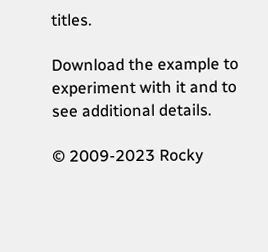titles.

Download the example to experiment with it and to see additional details.

© 2009-2023 Rocky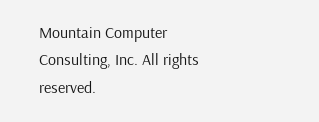Mountain Computer Consulting, Inc. All rights reserved.